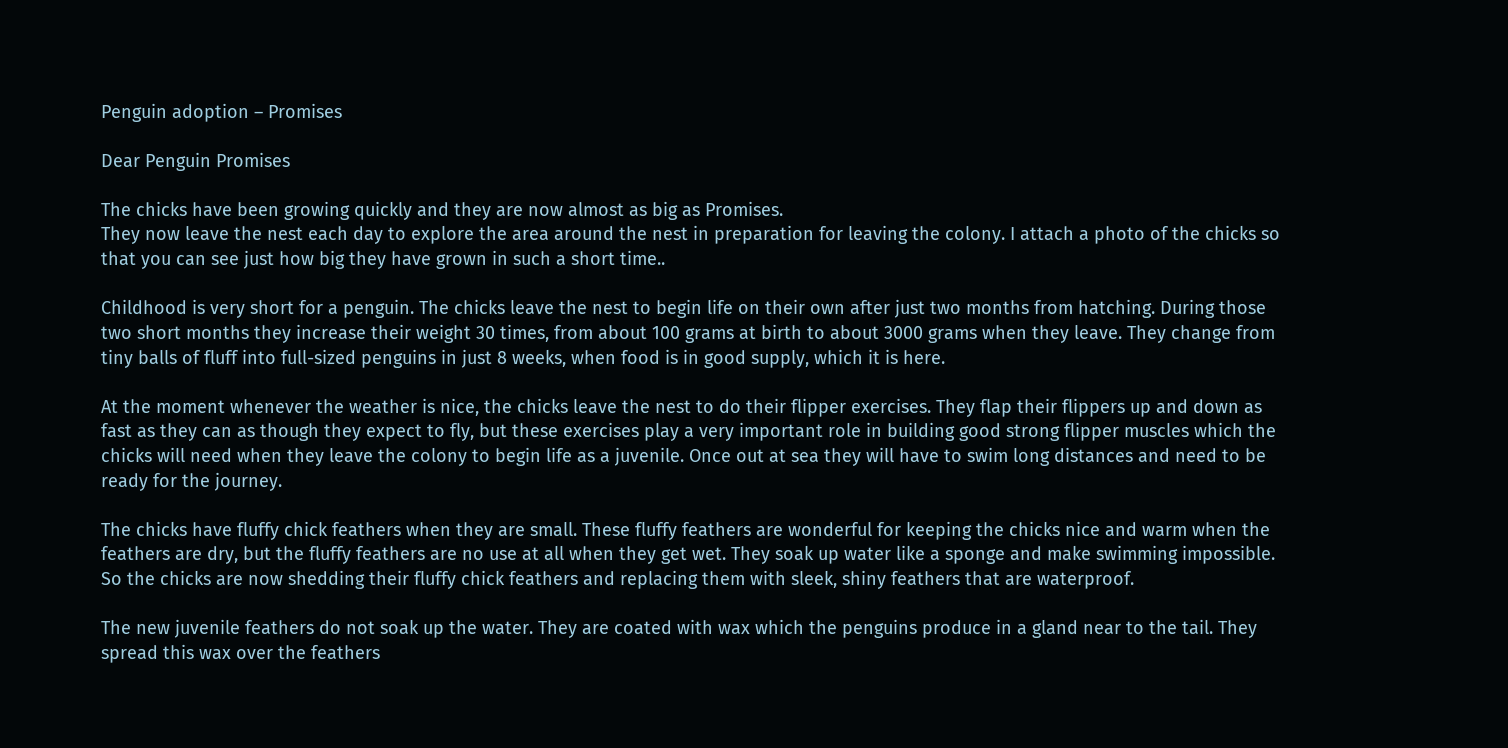Penguin adoption – Promises

Dear Penguin Promises

The chicks have been growing quickly and they are now almost as big as Promises.
They now leave the nest each day to explore the area around the nest in preparation for leaving the colony. I attach a photo of the chicks so that you can see just how big they have grown in such a short time..

Childhood is very short for a penguin. The chicks leave the nest to begin life on their own after just two months from hatching. During those two short months they increase their weight 30 times, from about 100 grams at birth to about 3000 grams when they leave. They change from tiny balls of fluff into full-sized penguins in just 8 weeks, when food is in good supply, which it is here.

At the moment whenever the weather is nice, the chicks leave the nest to do their flipper exercises. They flap their flippers up and down as fast as they can as though they expect to fly, but these exercises play a very important role in building good strong flipper muscles which the chicks will need when they leave the colony to begin life as a juvenile. Once out at sea they will have to swim long distances and need to be ready for the journey.

The chicks have fluffy chick feathers when they are small. These fluffy feathers are wonderful for keeping the chicks nice and warm when the feathers are dry, but the fluffy feathers are no use at all when they get wet. They soak up water like a sponge and make swimming impossible. So the chicks are now shedding their fluffy chick feathers and replacing them with sleek, shiny feathers that are waterproof.

The new juvenile feathers do not soak up the water. They are coated with wax which the penguins produce in a gland near to the tail. They spread this wax over the feathers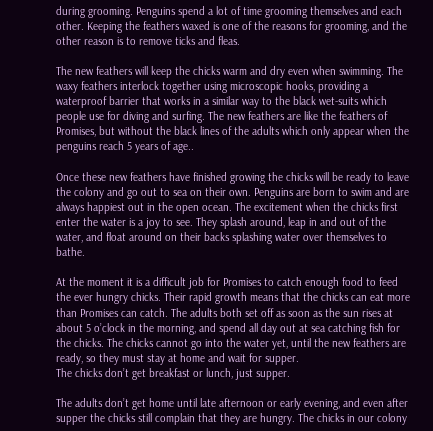during grooming. Penguins spend a lot of time grooming themselves and each other. Keeping the feathers waxed is one of the reasons for grooming, and the other reason is to remove ticks and fleas.

The new feathers will keep the chicks warm and dry even when swimming. The waxy feathers interlock together using microscopic hooks, providing a waterproof barrier that works in a similar way to the black wet-suits which people use for diving and surfing. The new feathers are like the feathers of Promises, but without the black lines of the adults which only appear when the penguins reach 5 years of age..

Once these new feathers have finished growing the chicks will be ready to leave the colony and go out to sea on their own. Penguins are born to swim and are always happiest out in the open ocean. The excitement when the chicks first enter the water is a joy to see. They splash around, leap in and out of the water, and float around on their backs splashing water over themselves to bathe.

At the moment it is a difficult job for Promises to catch enough food to feed the ever hungry chicks. Their rapid growth means that the chicks can eat more than Promises can catch. The adults both set off as soon as the sun rises at about 5 o’clock in the morning, and spend all day out at sea catching fish for the chicks. The chicks cannot go into the water yet, until the new feathers are ready, so they must stay at home and wait for supper.
The chicks don’t get breakfast or lunch, just supper.

The adults don’t get home until late afternoon or early evening, and even after supper the chicks still complain that they are hungry. The chicks in our colony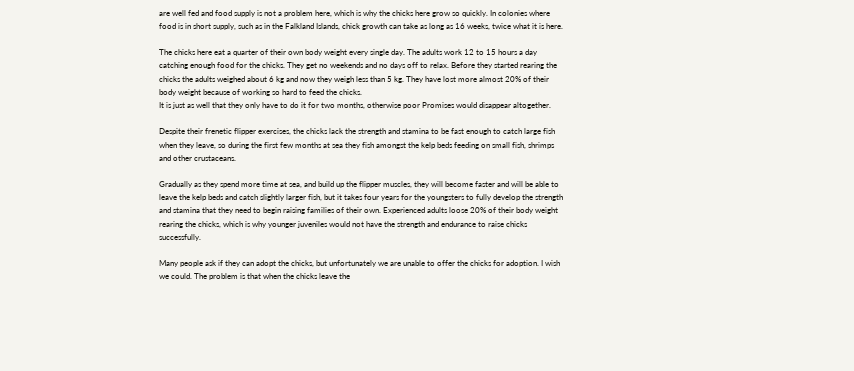are well fed and food supply is not a problem here, which is why the chicks here grow so quickly. In colonies where food is in short supply, such as in the Falkland Islands, chick growth can take as long as 16 weeks, twice what it is here.

The chicks here eat a quarter of their own body weight every single day. The adults work 12 to 15 hours a day catching enough food for the chicks. They get no weekends and no days off to relax. Before they started rearing the chicks the adults weighed about 6 kg and now they weigh less than 5 kg. They have lost more almost 20% of their body weight because of working so hard to feed the chicks.
It is just as well that they only have to do it for two months, otherwise poor Promises would disappear altogether.

Despite their frenetic flipper exercises, the chicks lack the strength and stamina to be fast enough to catch large fish when they leave, so during the first few months at sea they fish amongst the kelp beds feeding on small fish, shrimps and other crustaceans.

Gradually as they spend more time at sea, and build up the flipper muscles, they will become faster and will be able to leave the kelp beds and catch slightly larger fish, but it takes four years for the youngsters to fully develop the strength and stamina that they need to begin raising families of their own. Experienced adults loose 20% of their body weight rearing the chicks, which is why younger juveniles would not have the strength and endurance to raise chicks successfully.

Many people ask if they can adopt the chicks, but unfortunately we are unable to offer the chicks for adoption. I wish we could. The problem is that when the chicks leave the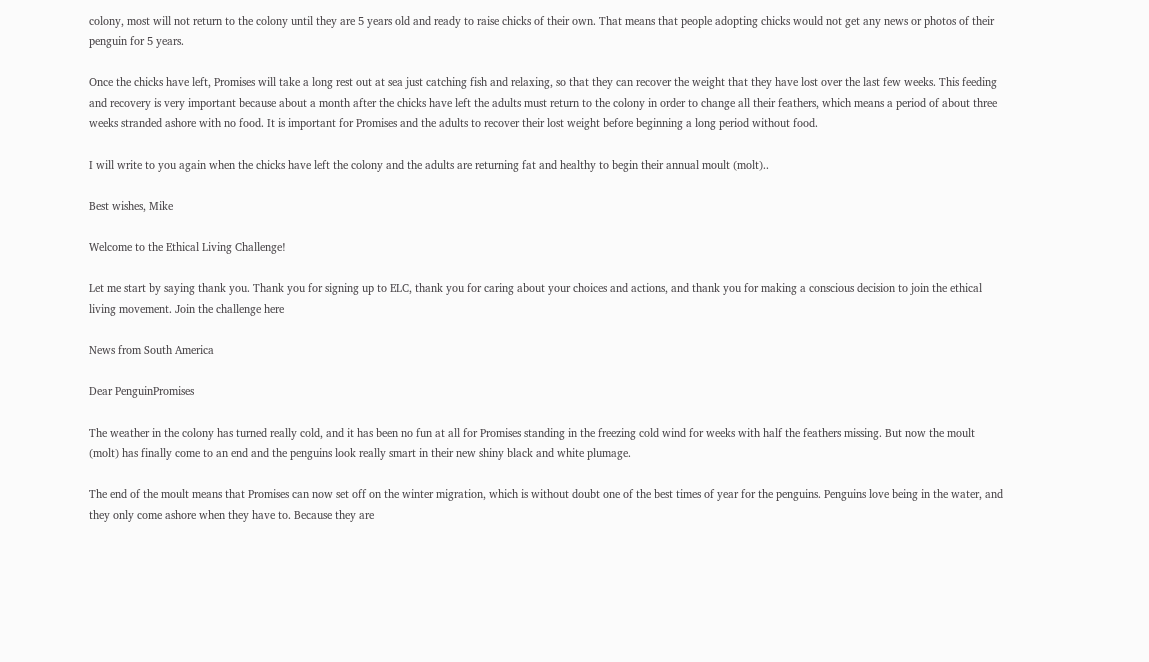colony, most will not return to the colony until they are 5 years old and ready to raise chicks of their own. That means that people adopting chicks would not get any news or photos of their penguin for 5 years.

Once the chicks have left, Promises will take a long rest out at sea just catching fish and relaxing, so that they can recover the weight that they have lost over the last few weeks. This feeding and recovery is very important because about a month after the chicks have left the adults must return to the colony in order to change all their feathers, which means a period of about three weeks stranded ashore with no food. It is important for Promises and the adults to recover their lost weight before beginning a long period without food.

I will write to you again when the chicks have left the colony and the adults are returning fat and healthy to begin their annual moult (molt)..

Best wishes, Mike

Welcome to the Ethical Living Challenge!

Let me start by saying thank you. Thank you for signing up to ELC, thank you for caring about your choices and actions, and thank you for making a conscious decision to join the ethical living movement. Join the challenge here

News from South America

Dear PenguinPromises

The weather in the colony has turned really cold, and it has been no fun at all for Promises standing in the freezing cold wind for weeks with half the feathers missing. But now the moult (molt) has finally come to an end and the penguins look really smart in their new shiny black and white plumage.

The end of the moult means that Promises can now set off on the winter migration, which is without doubt one of the best times of year for the penguins. Penguins love being in the water, and they only come ashore when they have to. Because they are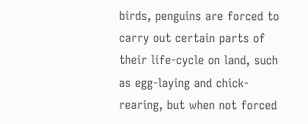birds, penguins are forced to carry out certain parts of their life-cycle on land, such as egg-laying and chick-rearing, but when not forced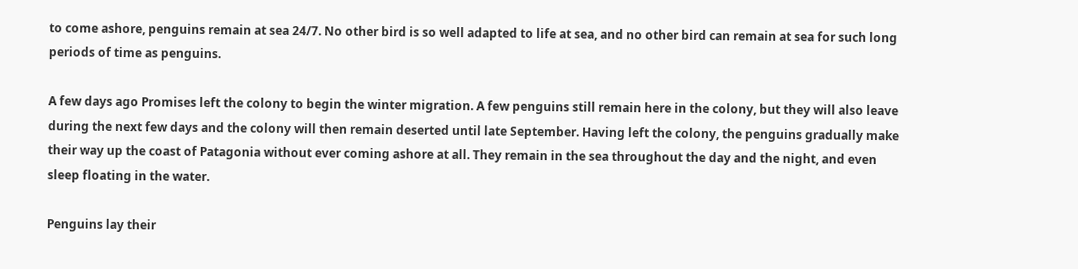to come ashore, penguins remain at sea 24/7. No other bird is so well adapted to life at sea, and no other bird can remain at sea for such long periods of time as penguins.

A few days ago Promises left the colony to begin the winter migration. A few penguins still remain here in the colony, but they will also leave during the next few days and the colony will then remain deserted until late September. Having left the colony, the penguins gradually make their way up the coast of Patagonia without ever coming ashore at all. They remain in the sea throughout the day and the night, and even sleep floating in the water.

Penguins lay their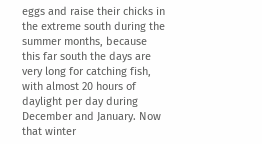eggs and raise their chicks in the extreme south during the summer months, because this far south the days are very long for catching fish, with almost 20 hours of daylight per day during December and January. Now that winter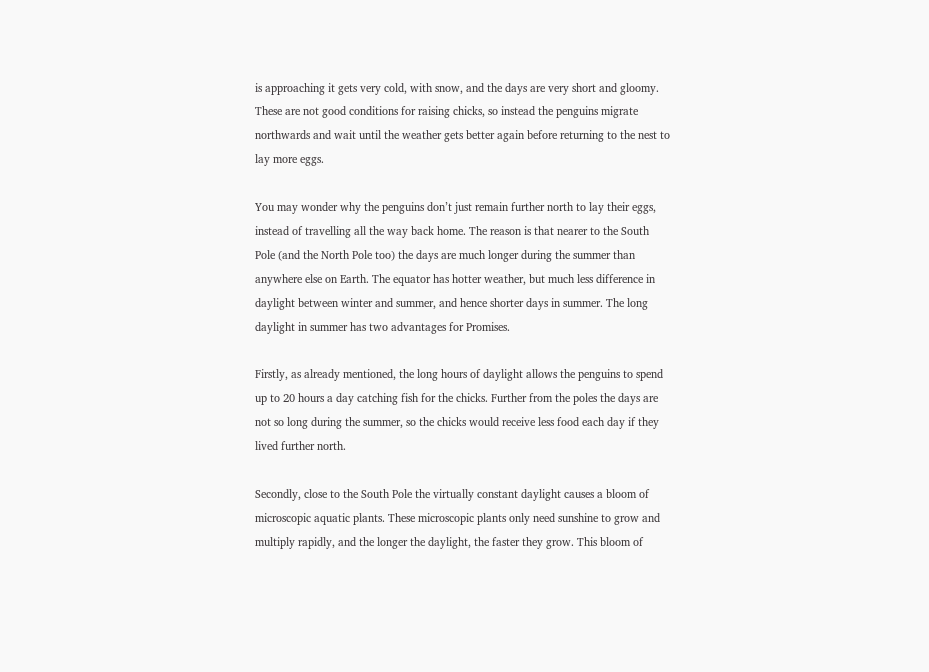is approaching it gets very cold, with snow, and the days are very short and gloomy. These are not good conditions for raising chicks, so instead the penguins migrate northwards and wait until the weather gets better again before returning to the nest to lay more eggs.

You may wonder why the penguins don’t just remain further north to lay their eggs, instead of travelling all the way back home. The reason is that nearer to the South Pole (and the North Pole too) the days are much longer during the summer than anywhere else on Earth. The equator has hotter weather, but much less difference in daylight between winter and summer, and hence shorter days in summer. The long daylight in summer has two advantages for Promises.

Firstly, as already mentioned, the long hours of daylight allows the penguins to spend up to 20 hours a day catching fish for the chicks. Further from the poles the days are not so long during the summer, so the chicks would receive less food each day if they lived further north.

Secondly, close to the South Pole the virtually constant daylight causes a bloom of microscopic aquatic plants. These microscopic plants only need sunshine to grow and multiply rapidly, and the longer the daylight, the faster they grow. This bloom of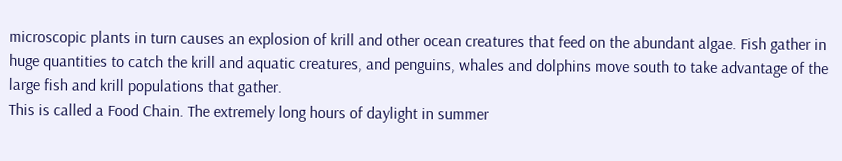microscopic plants in turn causes an explosion of krill and other ocean creatures that feed on the abundant algae. Fish gather in huge quantities to catch the krill and aquatic creatures, and penguins, whales and dolphins move south to take advantage of the large fish and krill populations that gather.
This is called a Food Chain. The extremely long hours of daylight in summer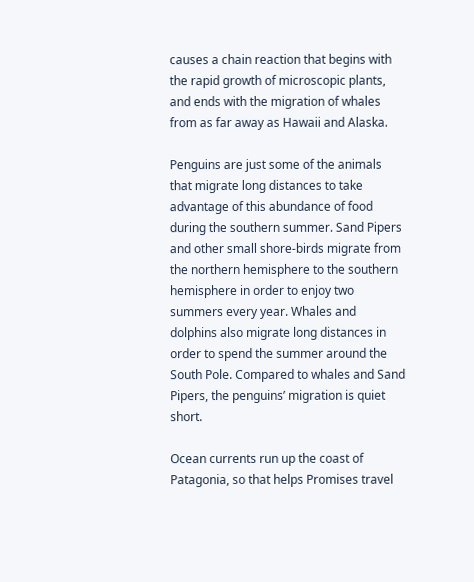causes a chain reaction that begins with the rapid growth of microscopic plants, and ends with the migration of whales from as far away as Hawaii and Alaska.

Penguins are just some of the animals that migrate long distances to take advantage of this abundance of food during the southern summer. Sand Pipers and other small shore-birds migrate from the northern hemisphere to the southern hemisphere in order to enjoy two summers every year. Whales and dolphins also migrate long distances in order to spend the summer around the South Pole. Compared to whales and Sand Pipers, the penguins’ migration is quiet short.

Ocean currents run up the coast of Patagonia, so that helps Promises travel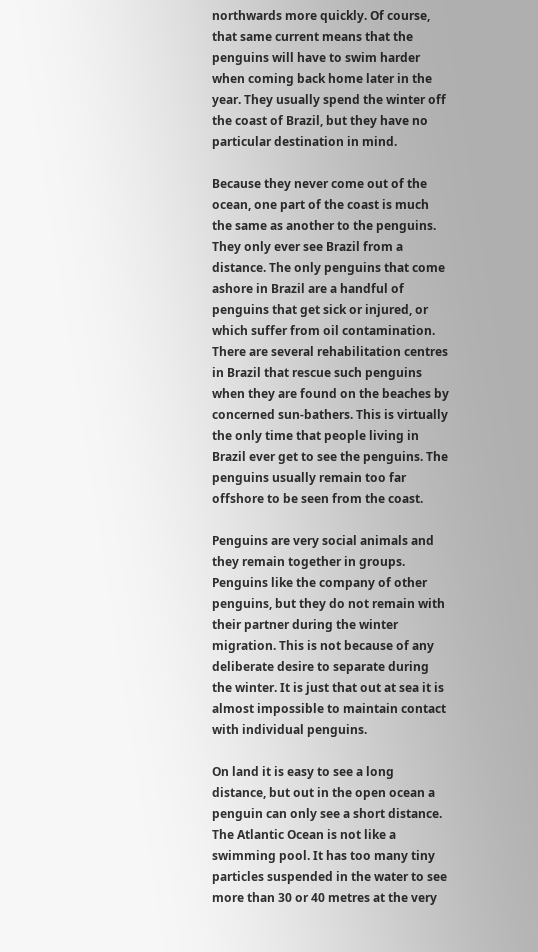northwards more quickly. Of course, that same current means that the penguins will have to swim harder when coming back home later in the year. They usually spend the winter off the coast of Brazil, but they have no particular destination in mind.

Because they never come out of the ocean, one part of the coast is much the same as another to the penguins. They only ever see Brazil from a distance. The only penguins that come ashore in Brazil are a handful of penguins that get sick or injured, or which suffer from oil contamination. There are several rehabilitation centres in Brazil that rescue such penguins when they are found on the beaches by concerned sun-bathers. This is virtually the only time that people living in Brazil ever get to see the penguins. The penguins usually remain too far offshore to be seen from the coast.

Penguins are very social animals and they remain together in groups. Penguins like the company of other penguins, but they do not remain with their partner during the winter migration. This is not because of any deliberate desire to separate during the winter. It is just that out at sea it is almost impossible to maintain contact with individual penguins.

On land it is easy to see a long distance, but out in the open ocean a penguin can only see a short distance. The Atlantic Ocean is not like a swimming pool. It has too many tiny particles suspended in the water to see more than 30 or 40 metres at the very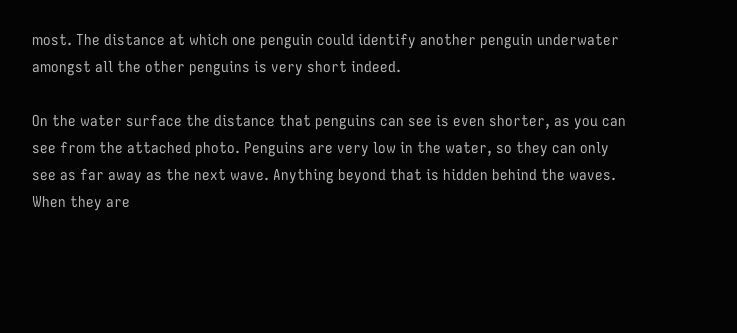most. The distance at which one penguin could identify another penguin underwater amongst all the other penguins is very short indeed.

On the water surface the distance that penguins can see is even shorter, as you can see from the attached photo. Penguins are very low in the water, so they can only see as far away as the next wave. Anything beyond that is hidden behind the waves. When they are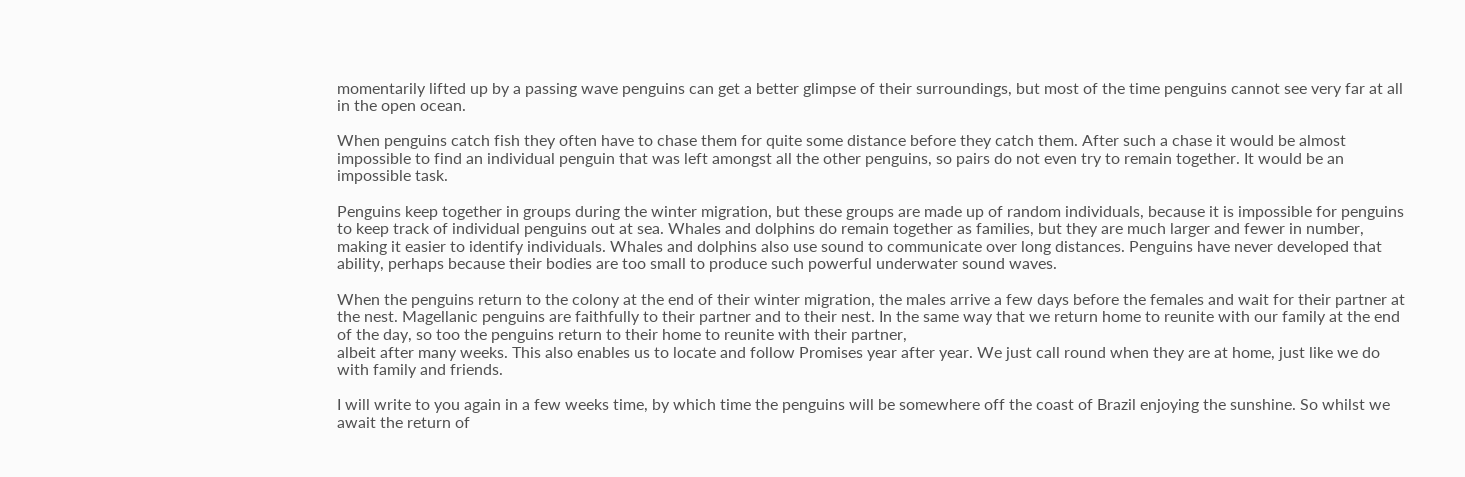momentarily lifted up by a passing wave penguins can get a better glimpse of their surroundings, but most of the time penguins cannot see very far at all in the open ocean.

When penguins catch fish they often have to chase them for quite some distance before they catch them. After such a chase it would be almost impossible to find an individual penguin that was left amongst all the other penguins, so pairs do not even try to remain together. It would be an impossible task.

Penguins keep together in groups during the winter migration, but these groups are made up of random individuals, because it is impossible for penguins to keep track of individual penguins out at sea. Whales and dolphins do remain together as families, but they are much larger and fewer in number, making it easier to identify individuals. Whales and dolphins also use sound to communicate over long distances. Penguins have never developed that ability, perhaps because their bodies are too small to produce such powerful underwater sound waves.

When the penguins return to the colony at the end of their winter migration, the males arrive a few days before the females and wait for their partner at the nest. Magellanic penguins are faithfully to their partner and to their nest. In the same way that we return home to reunite with our family at the end of the day, so too the penguins return to their home to reunite with their partner,
albeit after many weeks. This also enables us to locate and follow Promises year after year. We just call round when they are at home, just like we do with family and friends.

I will write to you again in a few weeks time, by which time the penguins will be somewhere off the coast of Brazil enjoying the sunshine. So whilst we await the return of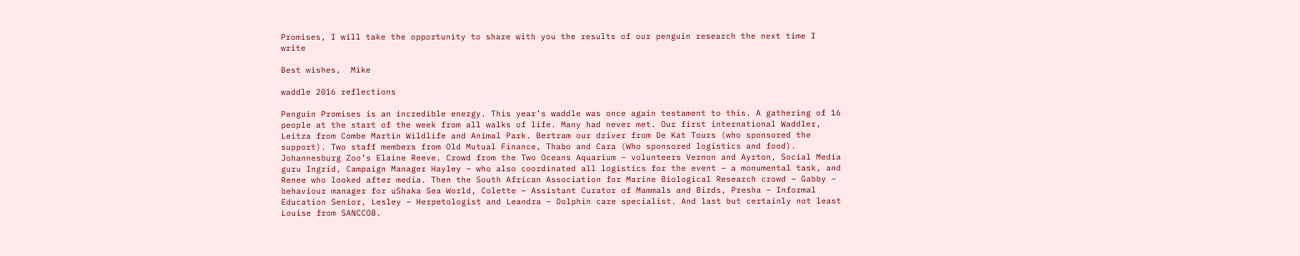Promises, I will take the opportunity to share with you the results of our penguin research the next time I write

Best wishes,  Mike

waddle 2016 reflections

Penguin Promises is an incredible energy. This year’s waddle was once again testament to this. A gathering of 16 people at the start of the week from all walks of life. Many had never met. Our first international Waddler, Leitza from Combe Martin Wildlife and Animal Park. Bertram our driver from De Kat Tours (who sponsored the support). Two staff members from Old Mutual Finance, Thabo and Cara (Who sponsored logistics and food). Johannesburg Zoo’s Elaine Reeve. Crowd from the Two Oceans Aquarium – volunteers Vernon and Ayrton, Social Media guru Ingrid, Campaign Manager Hayley – who also coordinated all logistics for the event – a monumental task, and Renee who looked after media. Then the South African Association for Marine Biological Research crowd – Gabby – behaviour manager for uShaka Sea World, Colette – Assistant Curator of Mammals and Birds, Presha – Informal Education Senior, Lesley – Herpetologist and Leandra – Dolphin care specialist. And last but certainly not least Louise from SANCCOB.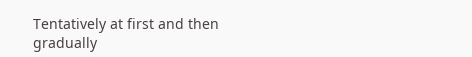Tentatively at first and then gradually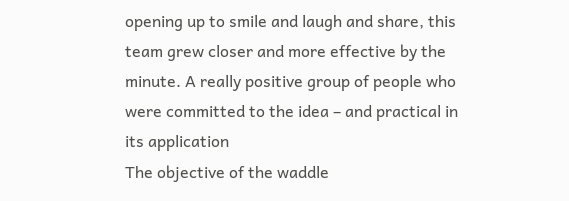opening up to smile and laugh and share, this team grew closer and more effective by the minute. A really positive group of people who were committed to the idea – and practical in its application
The objective of the waddle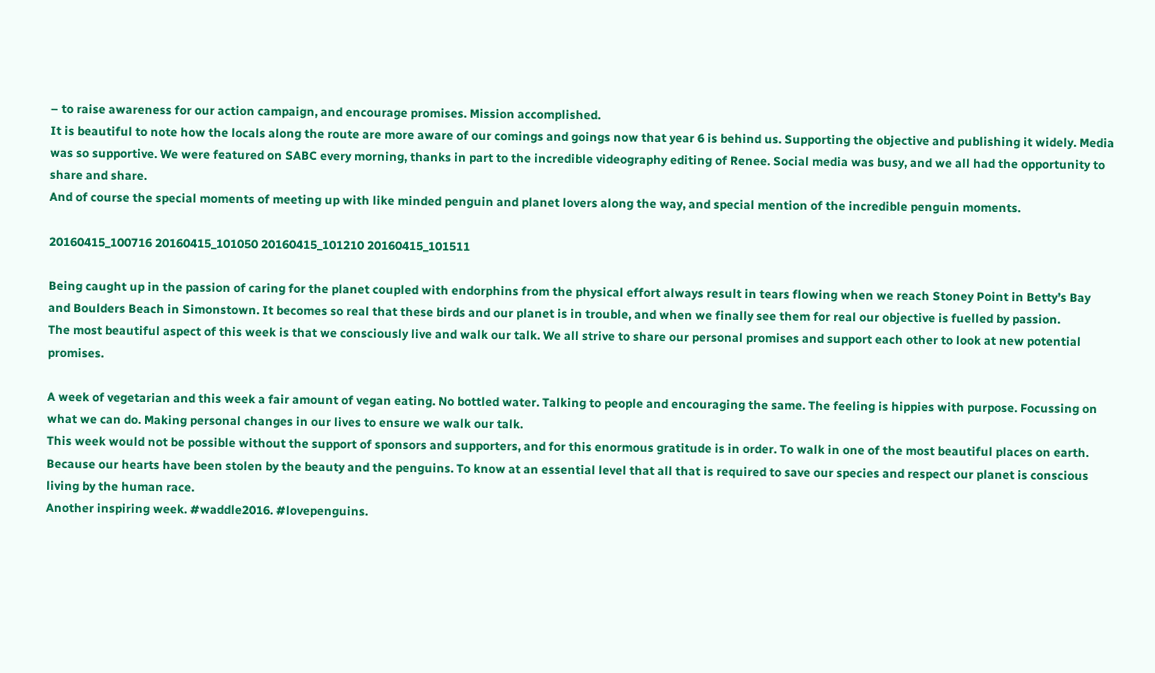– to raise awareness for our action campaign, and encourage promises. Mission accomplished.
It is beautiful to note how the locals along the route are more aware of our comings and goings now that year 6 is behind us. Supporting the objective and publishing it widely. Media was so supportive. We were featured on SABC every morning, thanks in part to the incredible videography editing of Renee. Social media was busy, and we all had the opportunity to share and share.
And of course the special moments of meeting up with like minded penguin and planet lovers along the way, and special mention of the incredible penguin moments.

20160415_100716 20160415_101050 20160415_101210 20160415_101511

Being caught up in the passion of caring for the planet coupled with endorphins from the physical effort always result in tears flowing when we reach Stoney Point in Betty’s Bay and Boulders Beach in Simonstown. It becomes so real that these birds and our planet is in trouble, and when we finally see them for real our objective is fuelled by passion.
The most beautiful aspect of this week is that we consciously live and walk our talk. We all strive to share our personal promises and support each other to look at new potential promises.

A week of vegetarian and this week a fair amount of vegan eating. No bottled water. Talking to people and encouraging the same. The feeling is hippies with purpose. Focussing on what we can do. Making personal changes in our lives to ensure we walk our talk.
This week would not be possible without the support of sponsors and supporters, and for this enormous gratitude is in order. To walk in one of the most beautiful places on earth. Because our hearts have been stolen by the beauty and the penguins. To know at an essential level that all that is required to save our species and respect our planet is conscious living by the human race.
Another inspiring week. #waddle2016. #lovepenguins.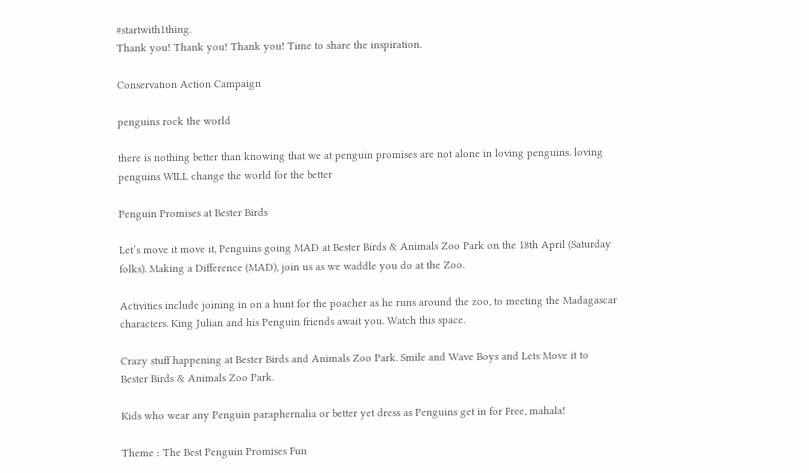#startwith1thing.
Thank you! Thank you! Thank you! Time to share the inspiration.

Conservation Action Campaign

penguins rock the world

there is nothing better than knowing that we at penguin promises are not alone in loving penguins. loving penguins WILL change the world for the better

Penguin Promises at Bester Birds

Let’s move it move it, Penguins going MAD at Bester Birds & Animals Zoo Park on the 18th April (Saturday folks). Making a Difference (MAD), join us as we waddle you do at the Zoo.

Activities include joining in on a hunt for the poacher as he runs around the zoo, to meeting the Madagascar characters. King Julian and his Penguin friends await you. Watch this space.

Crazy stuff happening at Bester Birds and Animals Zoo Park. Smile and Wave Boys and Lets Move it to Bester Birds & Animals Zoo Park.

Kids who wear any Penguin paraphernalia or better yet dress as Penguins get in for Free, mahala!

Theme : The Best Penguin Promises Fun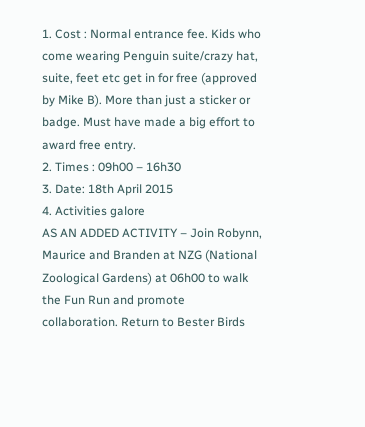1. Cost : Normal entrance fee. Kids who come wearing Penguin suite/crazy hat, suite, feet etc get in for free (approved by Mike B). More than just a sticker or badge. Must have made a big effort to award free entry.
2. Times : 09h00 – 16h30
3. Date: 18th April 2015
4. Activities galore
AS AN ADDED ACTIVITY – Join Robynn, Maurice and Branden at NZG (National Zoological Gardens) at 06h00 to walk the Fun Run and promote collaboration. Return to Bester Birds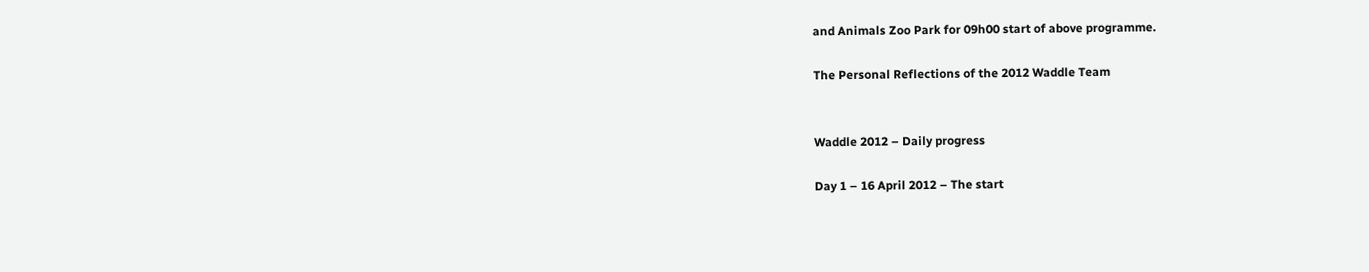and Animals Zoo Park for 09h00 start of above programme.

The Personal Reflections of the 2012 Waddle Team


Waddle 2012 – Daily progress

Day 1 – 16 April 2012 – The start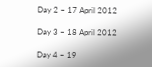Day 2 – 17 April 2012

Day 3 – 18 April 2012

Day 4 – 19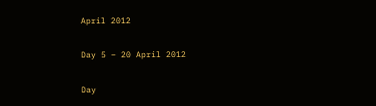April 2012


Day 5 – 20 April 2012


Day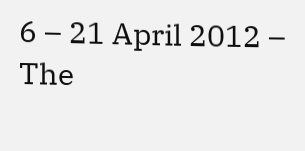6 – 21 April 2012 – The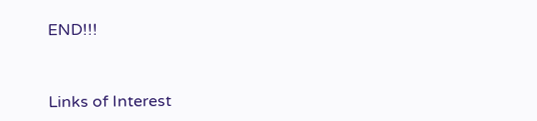END!!!


Links of Interest